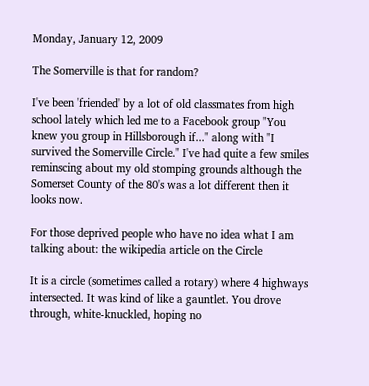Monday, January 12, 2009

The Somerville is that for random?

I've been 'friended' by a lot of old classmates from high school lately which led me to a Facebook group "You knew you group in Hillsborough if..." along with "I survived the Somerville Circle." I've had quite a few smiles reminscing about my old stomping grounds although the Somerset County of the 80's was a lot different then it looks now.

For those deprived people who have no idea what I am talking about: the wikipedia article on the Circle

It is a circle (sometimes called a rotary) where 4 highways intersected. It was kind of like a gauntlet. You drove through, white-knuckled, hoping no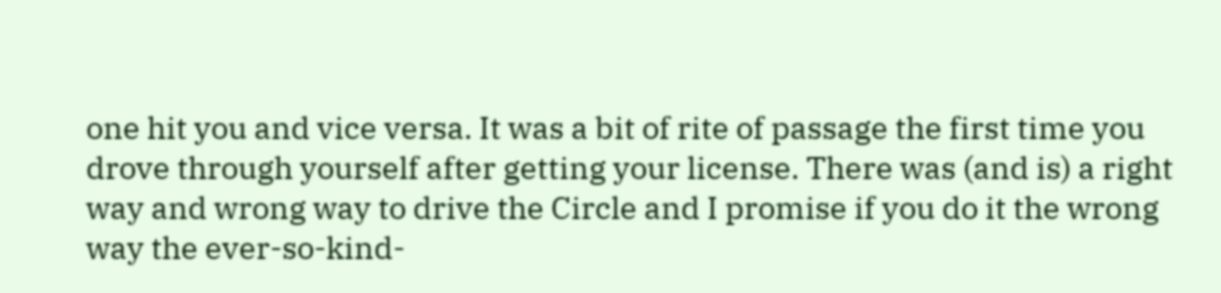one hit you and vice versa. It was a bit of rite of passage the first time you drove through yourself after getting your license. There was (and is) a right way and wrong way to drive the Circle and I promise if you do it the wrong way the ever-so-kind-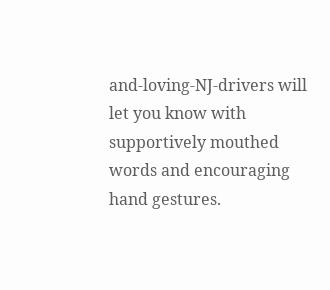and-loving-NJ-drivers will let you know with supportively mouthed words and encouraging hand gestures.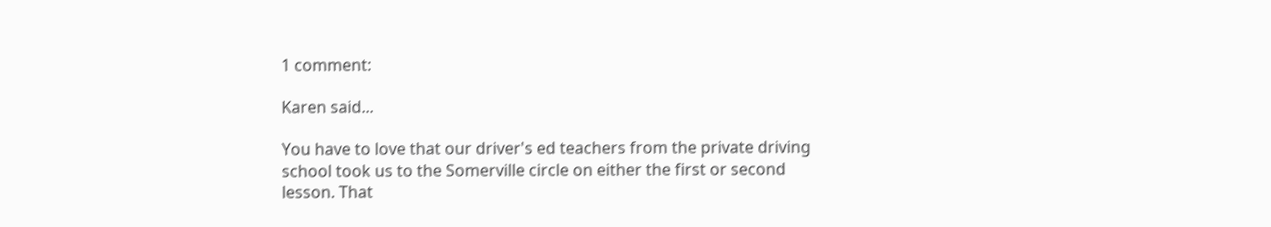1 comment:

Karen said...

You have to love that our driver's ed teachers from the private driving school took us to the Somerville circle on either the first or second lesson. That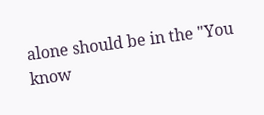alone should be in the "You know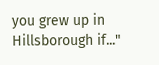you grew up in Hillsborough if..."